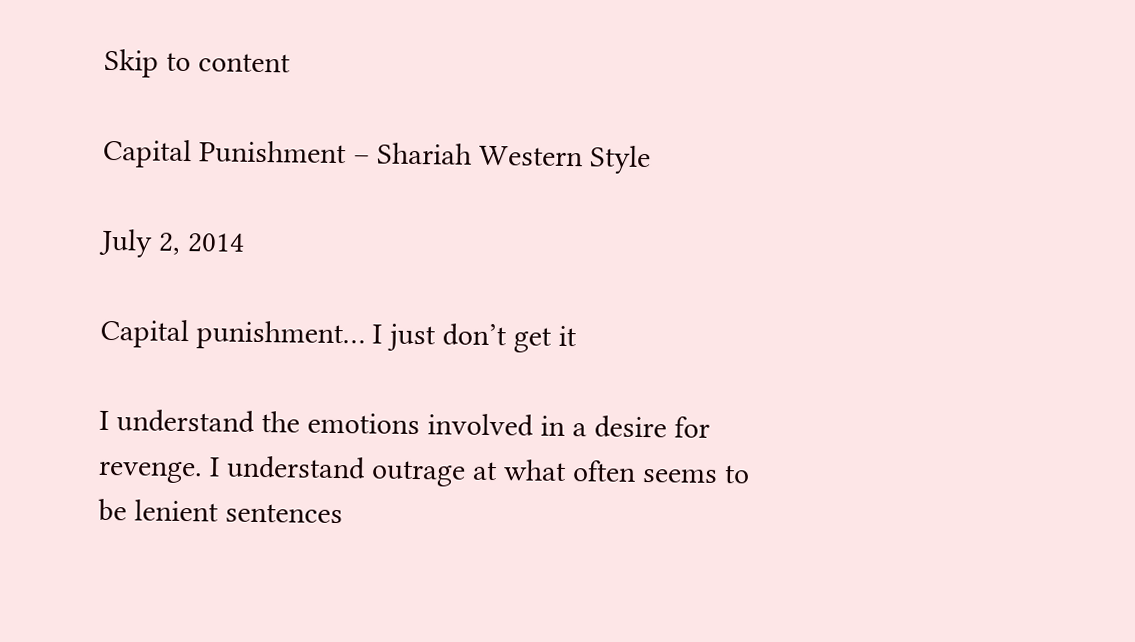Skip to content

Capital Punishment – Shariah Western Style

July 2, 2014

Capital punishment… I just don’t get it

I understand the emotions involved in a desire for revenge. I understand outrage at what often seems to be lenient sentences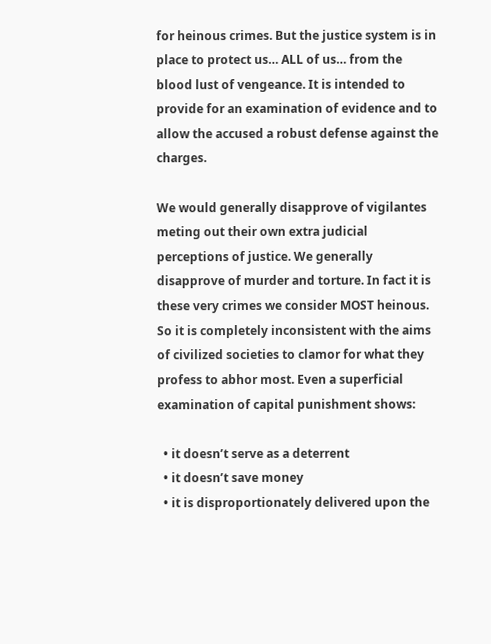for heinous crimes. But the justice system is in place to protect us… ALL of us… from the blood lust of vengeance. It is intended to provide for an examination of evidence and to allow the accused a robust defense against the charges.

We would generally disapprove of vigilantes meting out their own extra judicial perceptions of justice. We generally disapprove of murder and torture. In fact it is these very crimes we consider MOST heinous. So it is completely inconsistent with the aims of civilized societies to clamor for what they profess to abhor most. Even a superficial examination of capital punishment shows:

  • it doesn’t serve as a deterrent
  • it doesn’t save money
  • it is disproportionately delivered upon the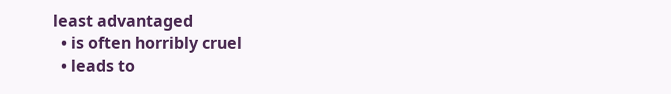least advantaged
  • is often horribly cruel
  • leads to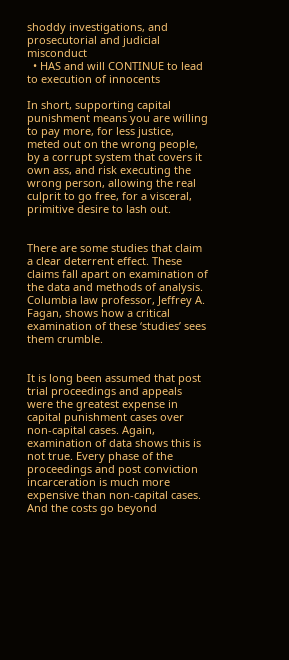shoddy investigations, and prosecutorial and judicial misconduct
  • HAS and will CONTINUE to lead to execution of innocents

In short, supporting capital punishment means you are willing to pay more, for less justice, meted out on the wrong people, by a corrupt system that covers it own ass, and risk executing the wrong person, allowing the real culprit to go free, for a visceral, primitive desire to lash out.


There are some studies that claim a clear deterrent effect. These claims fall apart on examination of the data and methods of analysis. Columbia law professor, Jeffrey A. Fagan, shows how a critical examination of these ‘studies’ sees them crumble.


It is long been assumed that post trial proceedings and appeals were the greatest expense in capital punishment cases over non-capital cases. Again, examination of data shows this is not true. Every phase of the proceedings and post conviction incarceration is much more expensive than non-capital cases. And the costs go beyond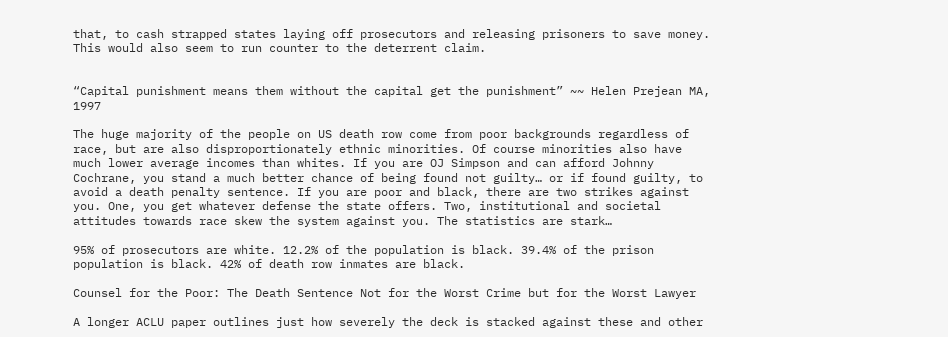that, to cash strapped states laying off prosecutors and releasing prisoners to save money. This would also seem to run counter to the deterrent claim.


“Capital punishment means them without the capital get the punishment” ~~ Helen Prejean MA, 1997

The huge majority of the people on US death row come from poor backgrounds regardless of race, but are also disproportionately ethnic minorities. Of course minorities also have much lower average incomes than whites. If you are OJ Simpson and can afford Johnny Cochrane, you stand a much better chance of being found not guilty… or if found guilty, to avoid a death penalty sentence. If you are poor and black, there are two strikes against you. One, you get whatever defense the state offers. Two, institutional and societal attitudes towards race skew the system against you. The statistics are stark…

95% of prosecutors are white. 12.2% of the population is black. 39.4% of the prison population is black. 42% of death row inmates are black.

Counsel for the Poor: The Death Sentence Not for the Worst Crime but for the Worst Lawyer

A longer ACLU paper outlines just how severely the deck is stacked against these and other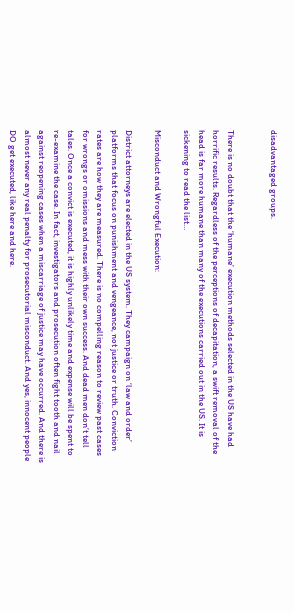disadvantaged groups.


There is no doubt that the ‘humane’ execution methods selected in the US have had horrific results. Regardless of the perceptions of decapitation, a swift removal of the head is far more humane than many of the executions carried out in the US. It is sickening to read the list…

Misconduct and Wrongful Execution:

District attorneys are elected in the US system. They campaign on ‘law and order’ platforms that focus on punishment and vengeance, not justice or truth. Conviction rates are how they are measured. There is no compelling reason to review past cases for wrongs or omissions and mess with their own success. And dead men don’t tell tales. Once a convict is executed, it is highly unlikely time and expense will be spent to re-examine the case. In fact, investigators and prosecution often fight tooth and nail against reopening cases when a miscarriage of justice may have occurred. And there is almost never any real penalty for prosecutorial misconduct. And yes, innocent people DO get executed, like here and here.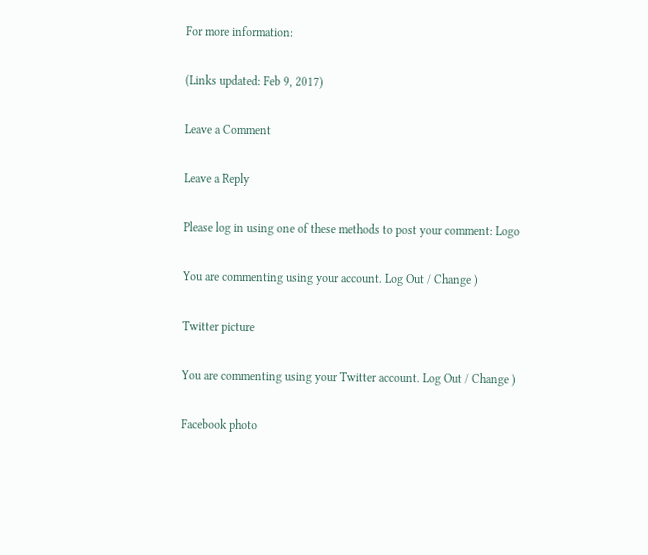For more information:

(Links updated: Feb 9, 2017)

Leave a Comment

Leave a Reply

Please log in using one of these methods to post your comment: Logo

You are commenting using your account. Log Out / Change )

Twitter picture

You are commenting using your Twitter account. Log Out / Change )

Facebook photo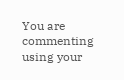You are commenting using your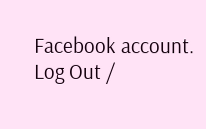Facebook account. Log Out /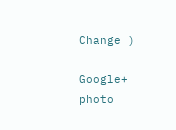Change )

Google+ photo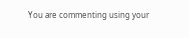You are commenting using your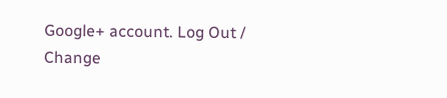Google+ account. Log Out / Change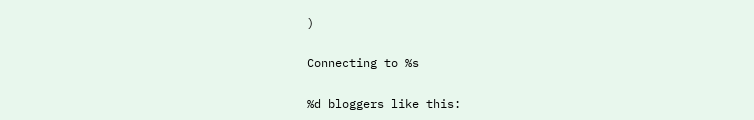)

Connecting to %s

%d bloggers like this: